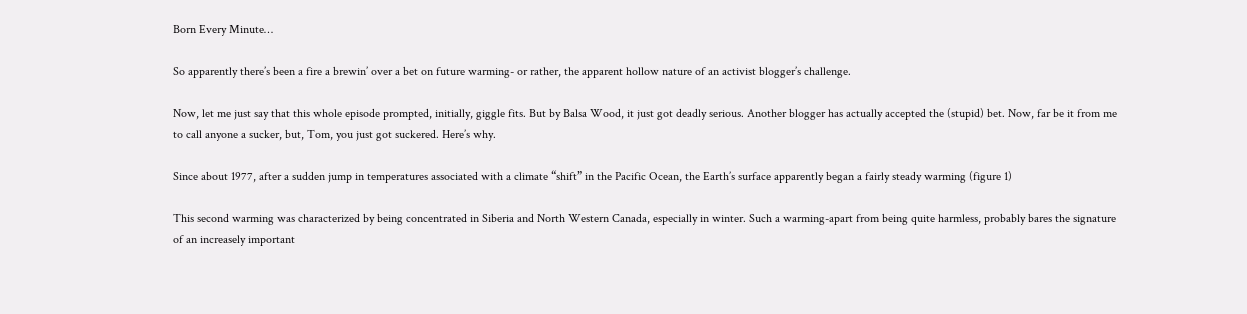Born Every Minute…

So apparently there’s been a fire a brewin’ over a bet on future warming- or rather, the apparent hollow nature of an activist blogger’s challenge.

Now, let me just say that this whole episode prompted, initially, giggle fits. But by Balsa Wood, it just got deadly serious. Another blogger has actually accepted the (stupid) bet. Now, far be it from me to call anyone a sucker, but, Tom, you just got suckered. Here’s why.

Since about 1977, after a sudden jump in temperatures associated with a climate “shift” in the Pacific Ocean, the Earth’s surface apparently began a fairly steady warming (figure 1)

This second warming was characterized by being concentrated in Siberia and North Western Canada, especially in winter. Such a warming-apart from being quite harmless, probably bares the signature of an increasely important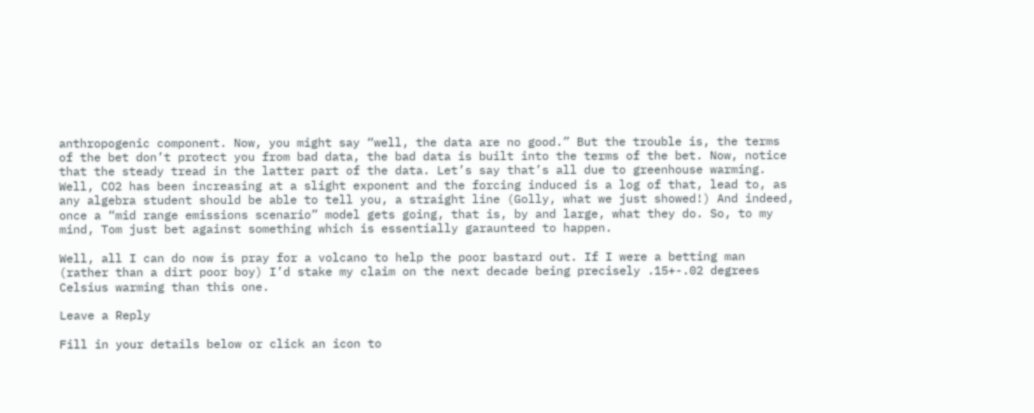anthropogenic component. Now, you might say “well, the data are no good.” But the trouble is, the terms of the bet don’t protect you from bad data, the bad data is built into the terms of the bet. Now, notice that the steady tread in the latter part of the data. Let’s say that’s all due to greenhouse warming. Well, CO2 has been increasing at a slight exponent and the forcing induced is a log of that, lead to, as any algebra student should be able to tell you, a straight line (Golly, what we just showed!) And indeed, once a “mid range emissions scenario” model gets going, that is, by and large, what they do. So, to my mind, Tom just bet against something which is essentially garaunteed to happen.

Well, all I can do now is pray for a volcano to help the poor bastard out. If I were a betting man (rather than a dirt poor boy) I’d stake my claim on the next decade being precisely .15+-.02 degrees Celsius warming than this one.

Leave a Reply

Fill in your details below or click an icon to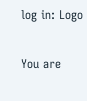log in: Logo

You are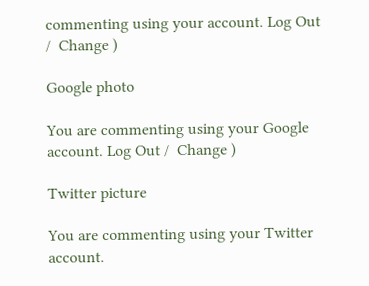commenting using your account. Log Out /  Change )

Google photo

You are commenting using your Google account. Log Out /  Change )

Twitter picture

You are commenting using your Twitter account.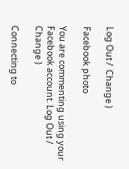Log Out /  Change )

Facebook photo

You are commenting using your Facebook account. Log Out /  Change )

Connecting to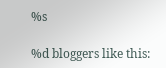%s

%d bloggers like this: